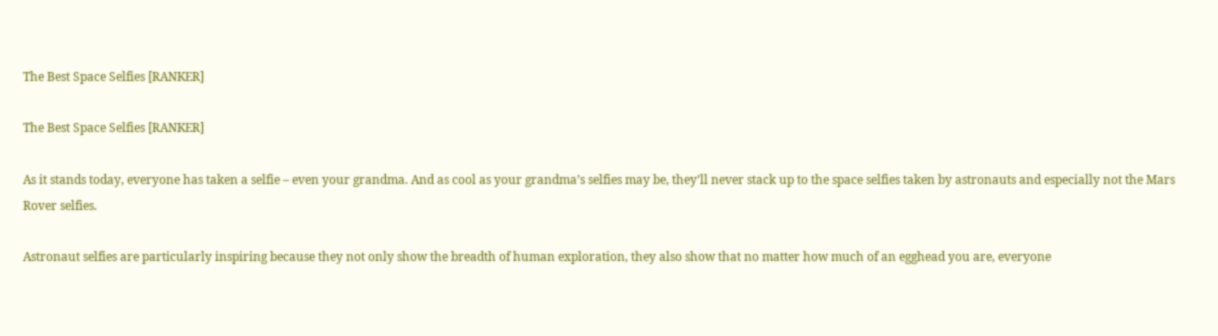The Best Space Selfies [RANKER]

The Best Space Selfies [RANKER]

As it stands today, everyone has taken a selfie – even your grandma. And as cool as your grandma’s selfies may be, they’ll never stack up to the space selfies taken by astronauts and especially not the Mars Rover selfies.

Astronaut selfies are particularly inspiring because they not only show the breadth of human exploration, they also show that no matter how much of an egghead you are, everyone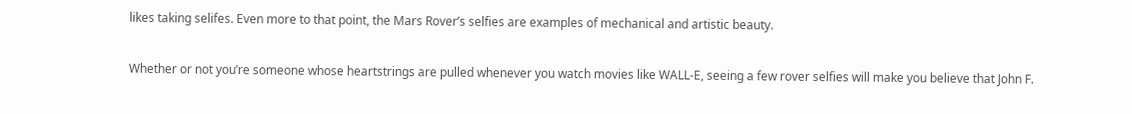likes taking selifes. Even more to that point, the Mars Rover’s selfies are examples of mechanical and artistic beauty.

Whether or not you’re someone whose heartstrings are pulled whenever you watch movies like WALL-E, seeing a few rover selfies will make you believe that John F.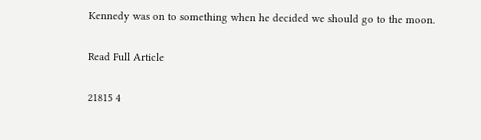Kennedy was on to something when he decided we should go to the moon.

Read Full Article

21815 4